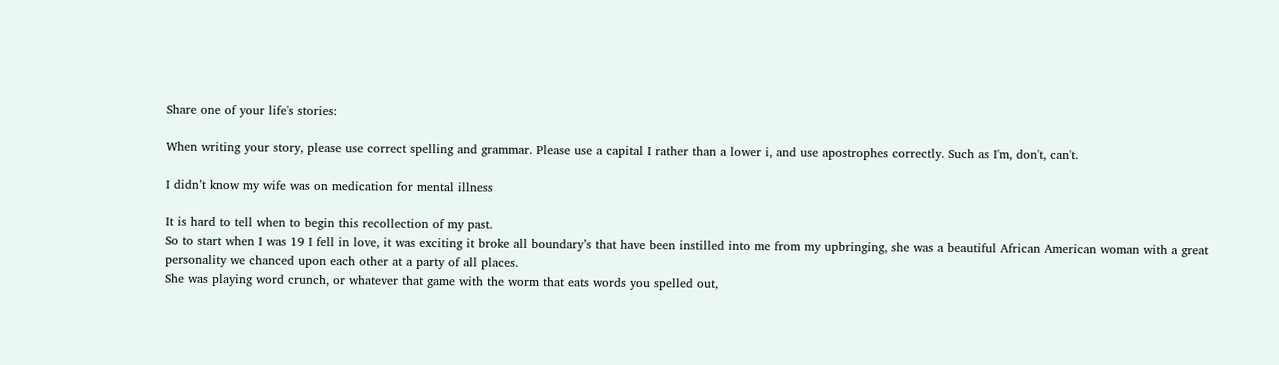Share one of your life's stories:

When writing your story, please use correct spelling and grammar. Please use a capital I rather than a lower i, and use apostrophes correctly. Such as I'm, don't, can't.

I didn’t know my wife was on medication for mental illness

It is hard to tell when to begin this recollection of my past.
So to start when I was 19 I fell in love, it was exciting it broke all boundary’s that have been instilled into me from my upbringing, she was a beautiful African American woman with a great personality we chanced upon each other at a party of all places.
She was playing word crunch, or whatever that game with the worm that eats words you spelled out,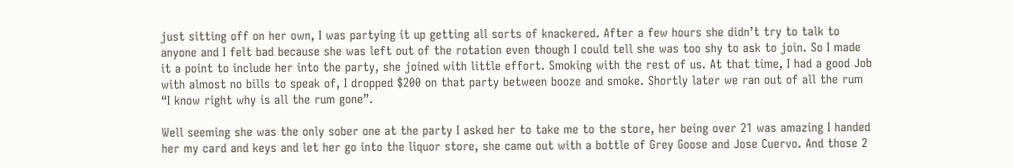just sitting off on her own, I was partying it up getting all sorts of knackered. After a few hours she didn’t try to talk to anyone and I felt bad because she was left out of the rotation even though I could tell she was too shy to ask to join. So I made it a point to include her into the party, she joined with little effort. Smoking with the rest of us. At that time, I had a good Job with almost no bills to speak of, I dropped $200 on that party between booze and smoke. Shortly later we ran out of all the rum “I know right why is all the rum gone”.

Well seeming she was the only sober one at the party I asked her to take me to the store, her being over 21 was amazing I handed her my card and keys and let her go into the liquor store, she came out with a bottle of Grey Goose and Jose Cuervo. And those 2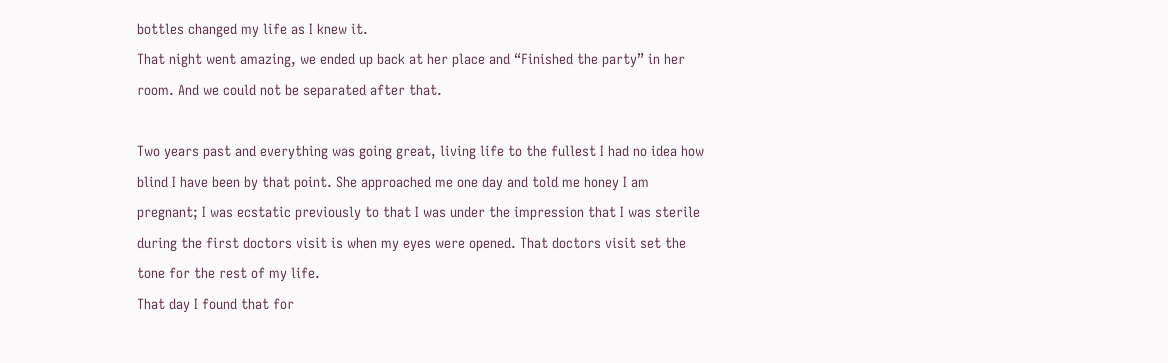bottles changed my life as I knew it.
That night went amazing, we ended up back at her place and “Finished the party” in her room. And we could not be separated after that.

Two years past and everything was going great, living life to the fullest I had no idea how blind I have been by that point. She approached me one day and told me honey I am pregnant; I was ecstatic previously to that I was under the impression that I was sterile during the first doctors visit is when my eyes were opened. That doctors visit set the tone for the rest of my life.
That day I found that for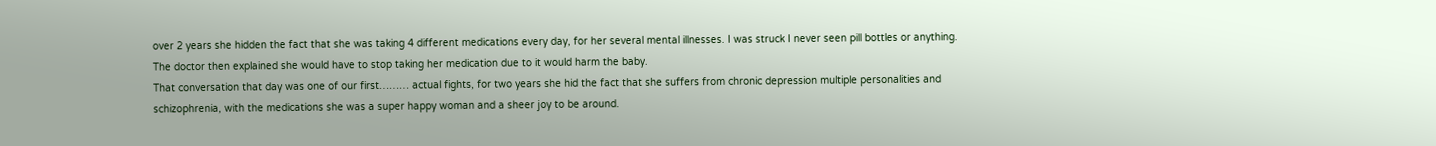over 2 years she hidden the fact that she was taking 4 different medications every day, for her several mental illnesses. I was struck I never seen pill bottles or anything.
The doctor then explained she would have to stop taking her medication due to it would harm the baby.
That conversation that day was one of our first……… actual fights, for two years she hid the fact that she suffers from chronic depression multiple personalities and schizophrenia, with the medications she was a super happy woman and a sheer joy to be around.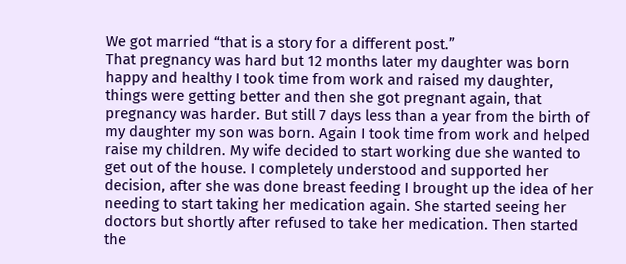We got married “that is a story for a different post.”
That pregnancy was hard but 12 months later my daughter was born happy and healthy I took time from work and raised my daughter, things were getting better and then she got pregnant again, that pregnancy was harder. But still 7 days less than a year from the birth of my daughter my son was born. Again I took time from work and helped raise my children. My wife decided to start working due she wanted to get out of the house. I completely understood and supported her decision, after she was done breast feeding I brought up the idea of her needing to start taking her medication again. She started seeing her doctors but shortly after refused to take her medication. Then started the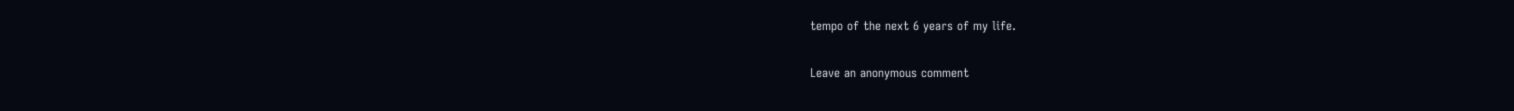tempo of the next 6 years of my life.

Leave an anonymous comment